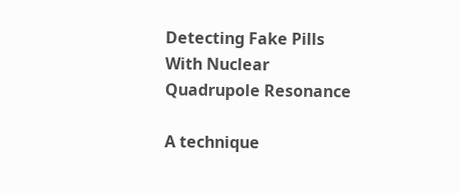Detecting Fake Pills With Nuclear Quadrupole Resonance

A technique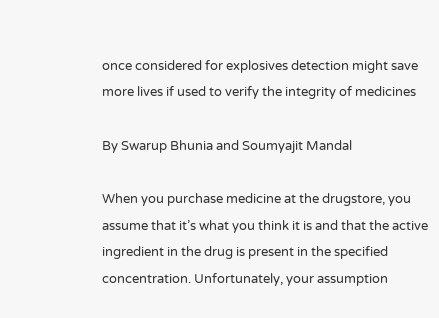once considered for explosives detection might save more lives if used to verify the integrity of medicines

By Swarup Bhunia and Soumyajit Mandal

When you purchase medicine at the drugstore, you assume that it’s what you think it is and that the active ingredient in the drug is present in the specified concentration. Unfortunately, your assumption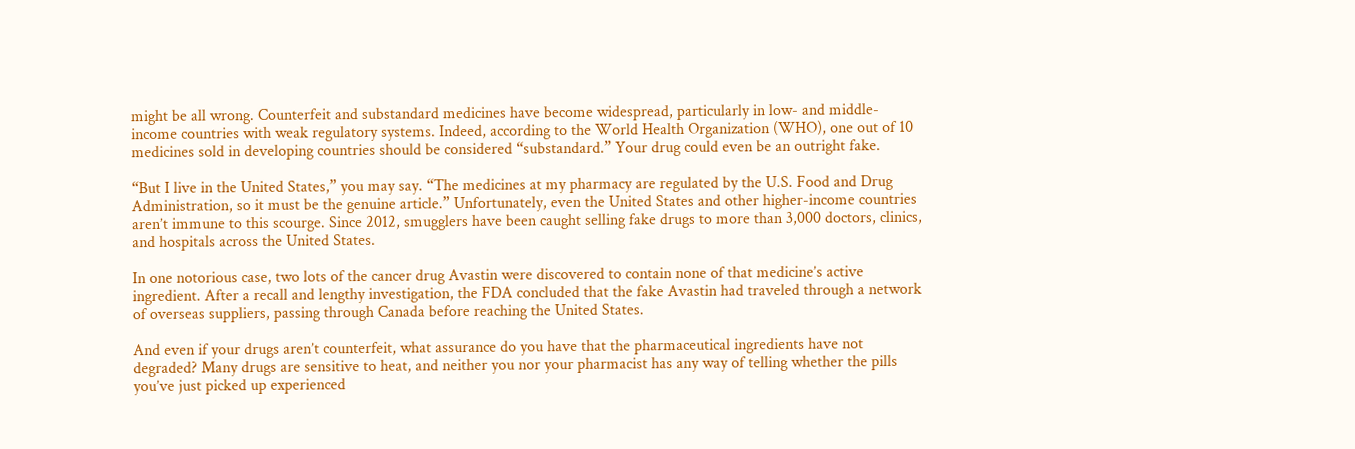might be all wrong. Counterfeit and substandard medicines have become widespread, particularly in low- and middle-income countries with weak regulatory systems. Indeed, according to the World Health Organization (WHO), one out of 10 medicines sold in developing countries should be considered “substandard.” Your drug could even be an outright fake.

“But I live in the United States,” you may say. “The medicines at my pharmacy are regulated by the U.S. Food and Drug Administration, so it must be the genuine article.” Unfortunately, even the United States and other higher-income countries aren’t immune to this scourge. Since 2012, smugglers have been caught selling fake drugs to more than 3,000 doctors, clinics, and hospitals across the United States.

In one notorious case, two lots of the cancer drug Avastin were discovered to contain none of that medicine’s active ingredient. After a recall and lengthy investigation, the FDA concluded that the fake Avastin had traveled through a network of overseas suppliers, passing through Canada before reaching the United States.

And even if your drugs aren’t counterfeit, what assurance do you have that the pharmaceutical ingredients have not degraded? Many drugs are sensitive to heat, and neither you nor your pharmacist has any way of telling whether the pills you’ve just picked up experienced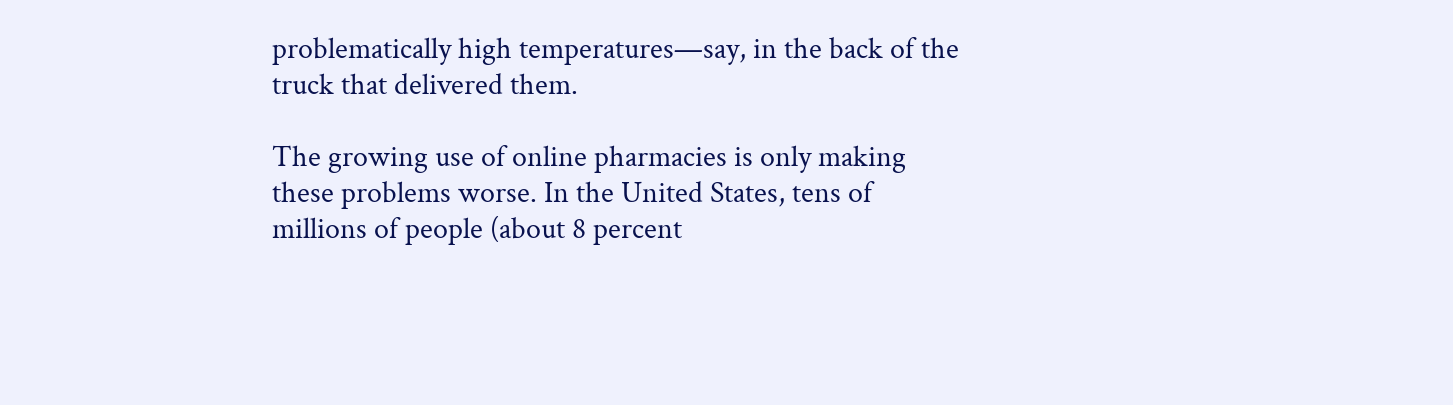problematically high temperatures—say, in the back of the truck that delivered them.

The growing use of online pharmacies is only making these problems worse. In the United States, tens of millions of people (about 8 percent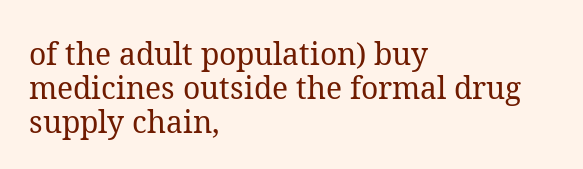of the adult population) buy medicines outside the formal drug supply chain,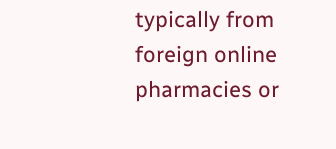typically from foreign online pharmacies or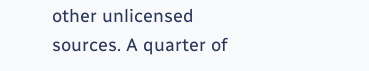other unlicensed sources. A quarter of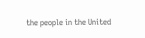the people in the United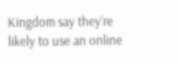Kingdom say they’re likely to use an online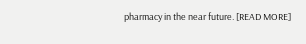pharmacy in the near future. [READ MORE]